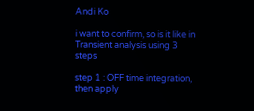Andi Ko

i want to confirm, so is it like in Transient analysis using 3 steps

step 1 : OFF time integration, then apply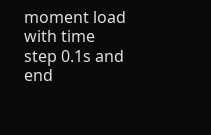moment load with time step 0.1s and end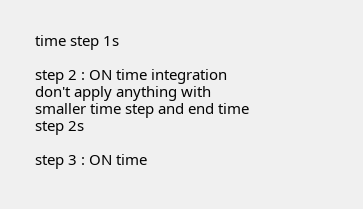time step 1s

step 2 : ON time integration don't apply anything with smaller time step and end time step 2s

step 3 : ON time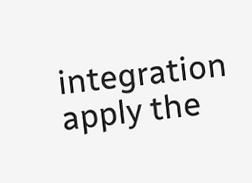integration apply the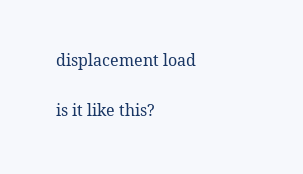displacement load

is it like this?